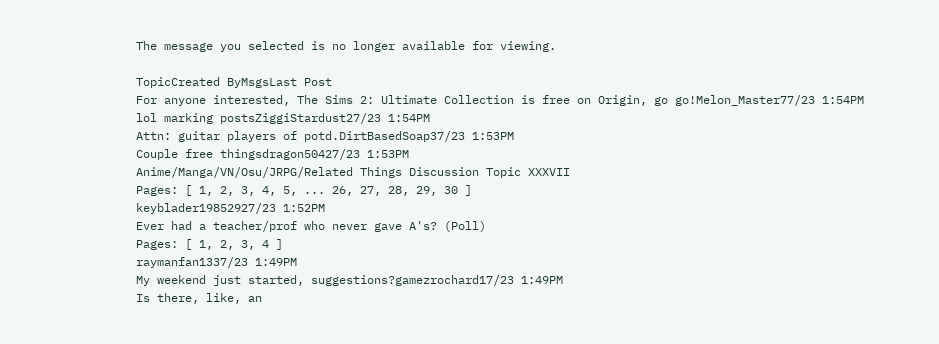The message you selected is no longer available for viewing.

TopicCreated ByMsgsLast Post
For anyone interested, The Sims 2: Ultimate Collection is free on Origin, go go!Melon_Master77/23 1:54PM
lol marking postsZiggiStardust27/23 1:54PM
Attn: guitar players of potd.DirtBasedSoap37/23 1:53PM
Couple free thingsdragon50427/23 1:53PM
Anime/Manga/VN/Osu/JRPG/Related Things Discussion Topic XXXVII
Pages: [ 1, 2, 3, 4, 5, ... 26, 27, 28, 29, 30 ]
keyblader19852927/23 1:52PM
Ever had a teacher/prof who never gave A's? (Poll)
Pages: [ 1, 2, 3, 4 ]
raymanfan1337/23 1:49PM
My weekend just started, suggestions?gamezrochard17/23 1:49PM
Is there, like, an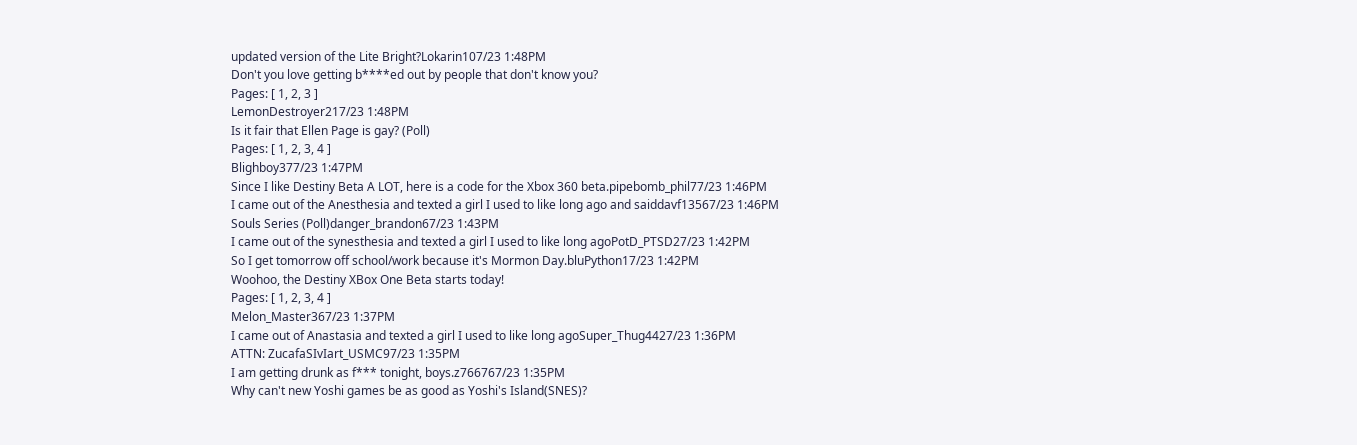updated version of the Lite Bright?Lokarin107/23 1:48PM
Don't you love getting b****ed out by people that don't know you?
Pages: [ 1, 2, 3 ]
LemonDestroyer217/23 1:48PM
Is it fair that Ellen Page is gay? (Poll)
Pages: [ 1, 2, 3, 4 ]
Blighboy377/23 1:47PM
Since I like Destiny Beta A LOT, here is a code for the Xbox 360 beta.pipebomb_phil77/23 1:46PM
I came out of the Anesthesia and texted a girl I used to like long ago and saiddavf13567/23 1:46PM
Souls Series (Poll)danger_brandon67/23 1:43PM
I came out of the synesthesia and texted a girl I used to like long agoPotD_PTSD27/23 1:42PM
So I get tomorrow off school/work because it's Mormon Day.bluPython17/23 1:42PM
Woohoo, the Destiny XBox One Beta starts today!
Pages: [ 1, 2, 3, 4 ]
Melon_Master367/23 1:37PM
I came out of Anastasia and texted a girl I used to like long agoSuper_Thug4427/23 1:36PM
ATTN: ZucafaSIvIart_USMC97/23 1:35PM
I am getting drunk as f*** tonight, boys.z766767/23 1:35PM
Why can't new Yoshi games be as good as Yoshi's Island(SNES)?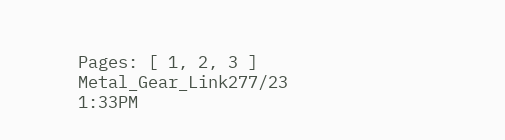Pages: [ 1, 2, 3 ]
Metal_Gear_Link277/23 1:33PM